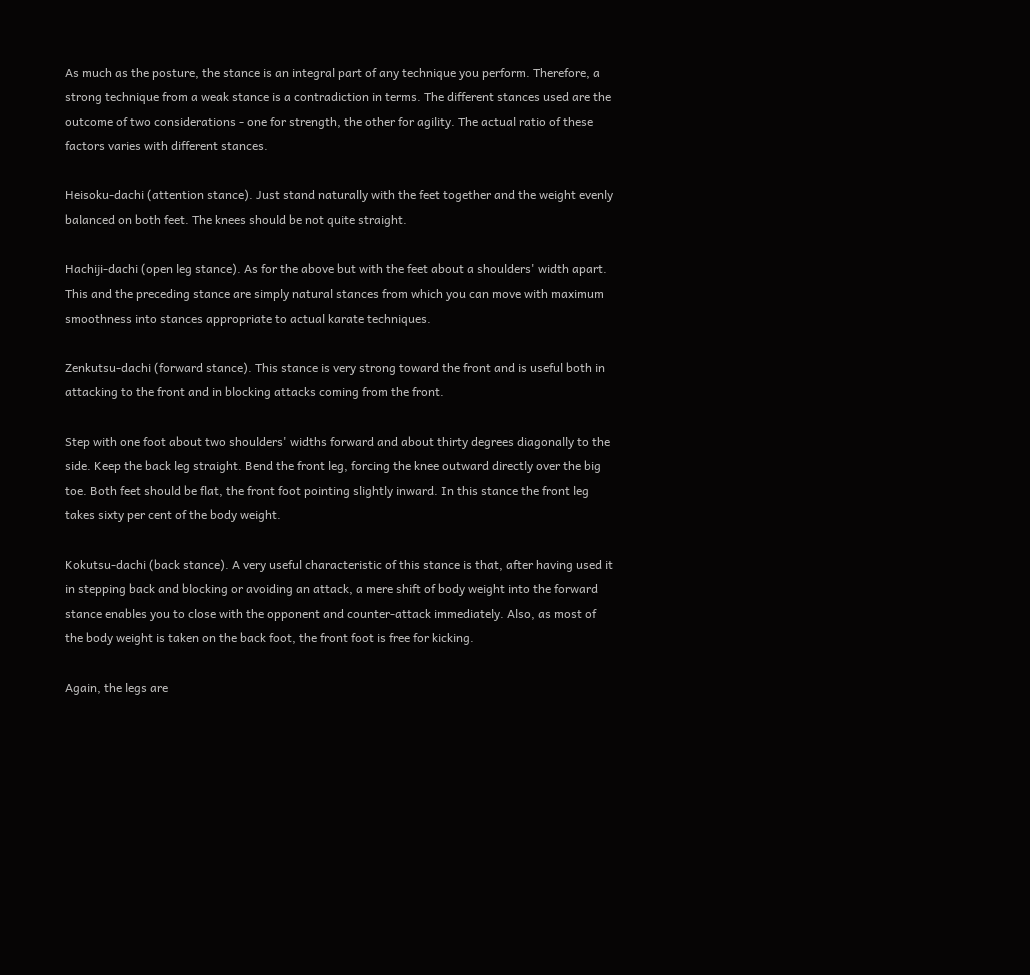As much as the posture, the stance is an integral part of any technique you perform. Therefore, a strong technique from a weak stance is a contradiction in terms. The different stances used are the outcome of two considerations - one for strength, the other for agility. The actual ratio of these factors varies with different stances.

Heisoku-dachi (attention stance). Just stand naturally with the feet together and the weight evenly balanced on both feet. The knees should be not quite straight.

Hachiji-dachi (open leg stance). As for the above but with the feet about a shoulders' width apart. This and the preceding stance are simply natural stances from which you can move with maximum smoothness into stances appropriate to actual karate techniques.

Zenkutsu-dachi (forward stance). This stance is very strong toward the front and is useful both in attacking to the front and in blocking attacks coming from the front.

Step with one foot about two shoulders' widths forward and about thirty degrees diagonally to the side. Keep the back leg straight. Bend the front leg, forcing the knee outward directly over the big toe. Both feet should be flat, the front foot pointing slightly inward. In this stance the front leg takes sixty per cent of the body weight.

Kokutsu-dachi (back stance). A very useful characteristic of this stance is that, after having used it in stepping back and blocking or avoiding an attack, a mere shift of body weight into the forward stance enables you to close with the opponent and counter-attack immediately. Also, as most of the body weight is taken on the back foot, the front foot is free for kicking.

Again, the legs are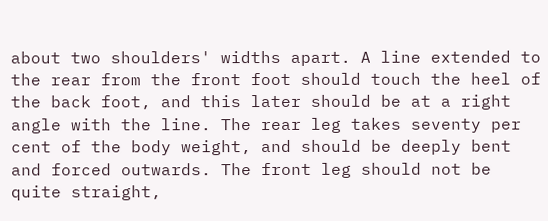about two shoulders' widths apart. A line extended to the rear from the front foot should touch the heel of the back foot, and this later should be at a right angle with the line. The rear leg takes seventy per cent of the body weight, and should be deeply bent and forced outwards. The front leg should not be quite straight,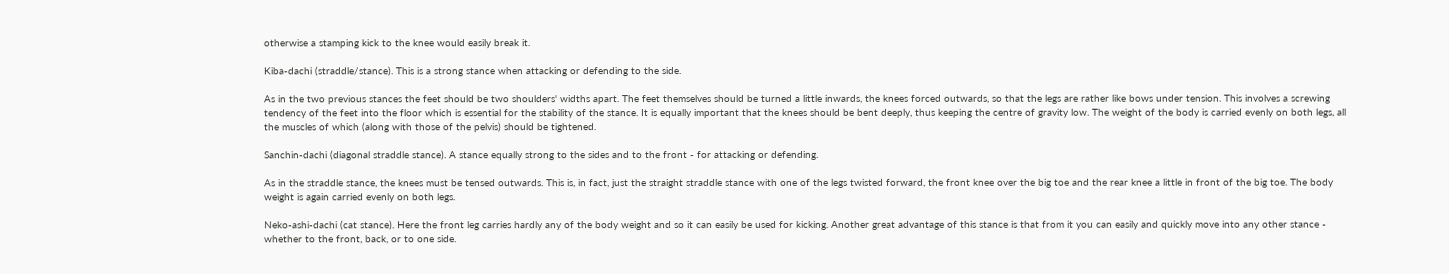otherwise a stamping kick to the knee would easily break it.

Kiba-dachi (straddle/stance). This is a strong stance when attacking or defending to the side.

As in the two previous stances the feet should be two shoulders' widths apart. The feet themselves should be turned a little inwards, the knees forced outwards, so that the legs are rather like bows under tension. This involves a screwing tendency of the feet into the floor which is essential for the stability of the stance. It is equally important that the knees should be bent deeply, thus keeping the centre of gravity low. The weight of the body is carried evenly on both legs, all the muscles of which (along with those of the pelvis) should be tightened.

Sanchin-dachi (diagonal straddle stance). A stance equally strong to the sides and to the front - for attacking or defending.

As in the straddle stance, the knees must be tensed outwards. This is, in fact, just the straight straddle stance with one of the legs twisted forward, the front knee over the big toe and the rear knee a little in front of the big toe. The body weight is again carried evenly on both legs.

Neko-ashi-dachi (cat stance). Here the front leg carries hardly any of the body weight and so it can easily be used for kicking. Another great advantage of this stance is that from it you can easily and quickly move into any other stance - whether to the front, back, or to one side.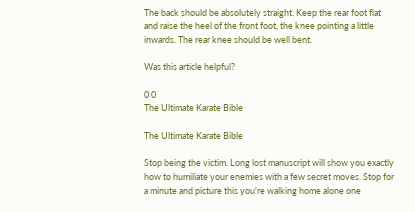The back should be absolutely straight. Keep the rear foot flat and raise the heel of the front foot, the knee pointing a little inwards. The rear knee should be well bent.

Was this article helpful?

0 0
The Ultimate Karate Bible

The Ultimate Karate Bible

Stop being the victim. Long lost manuscript will show you exactly how to humiliate your enemies with a few secret moves. Stop for a minute and picture this you're walking home alone one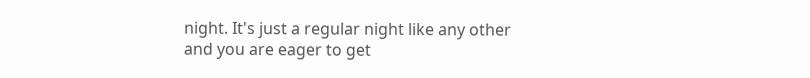night. It's just a regular night like any other and you are eager to get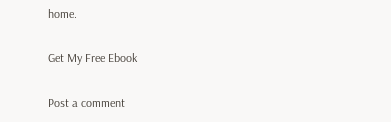home.

Get My Free Ebook

Post a comment